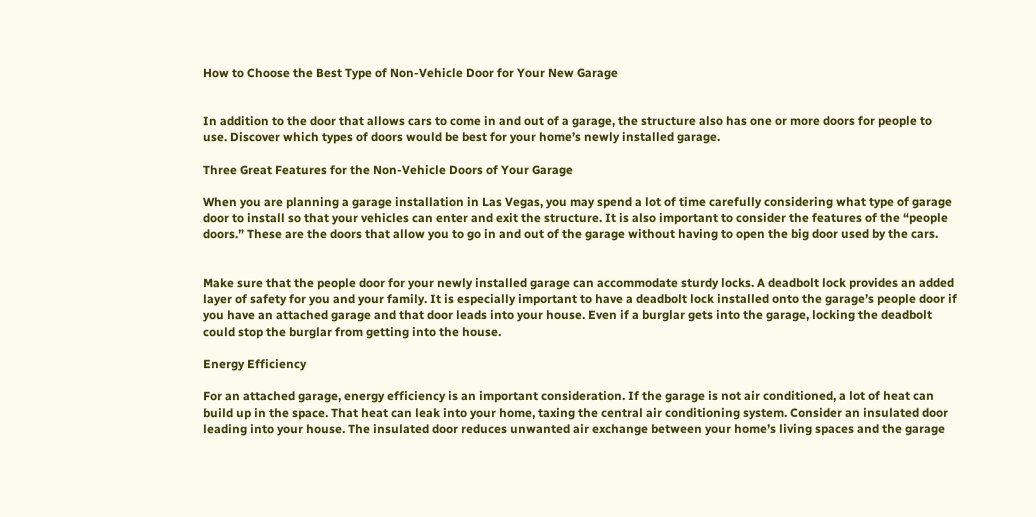How to Choose the Best Type of Non-Vehicle Door for Your New Garage


In addition to the door that allows cars to come in and out of a garage, the structure also has one or more doors for people to use. Discover which types of doors would be best for your home’s newly installed garage.

Three Great Features for the Non-Vehicle Doors of Your Garage

When you are planning a garage installation in Las Vegas, you may spend a lot of time carefully considering what type of garage door to install so that your vehicles can enter and exit the structure. It is also important to consider the features of the “people doors.” These are the doors that allow you to go in and out of the garage without having to open the big door used by the cars.


Make sure that the people door for your newly installed garage can accommodate sturdy locks. A deadbolt lock provides an added layer of safety for you and your family. It is especially important to have a deadbolt lock installed onto the garage’s people door if you have an attached garage and that door leads into your house. Even if a burglar gets into the garage, locking the deadbolt could stop the burglar from getting into the house.

Energy Efficiency

For an attached garage, energy efficiency is an important consideration. If the garage is not air conditioned, a lot of heat can build up in the space. That heat can leak into your home, taxing the central air conditioning system. Consider an insulated door leading into your house. The insulated door reduces unwanted air exchange between your home’s living spaces and the garage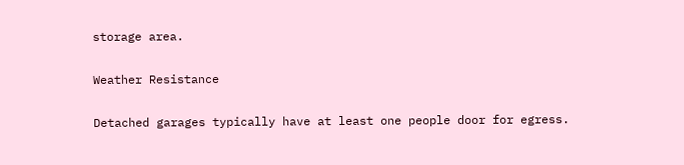storage area.

Weather Resistance

Detached garages typically have at least one people door for egress.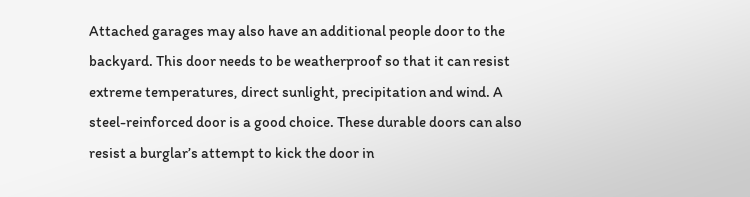Attached garages may also have an additional people door to the backyard. This door needs to be weatherproof so that it can resist extreme temperatures, direct sunlight, precipitation and wind. A steel-reinforced door is a good choice. These durable doors can also resist a burglar’s attempt to kick the door in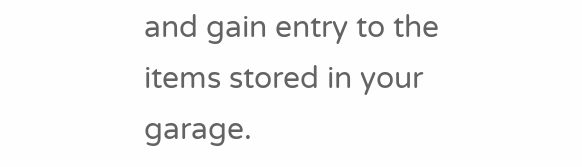and gain entry to the items stored in your garage.